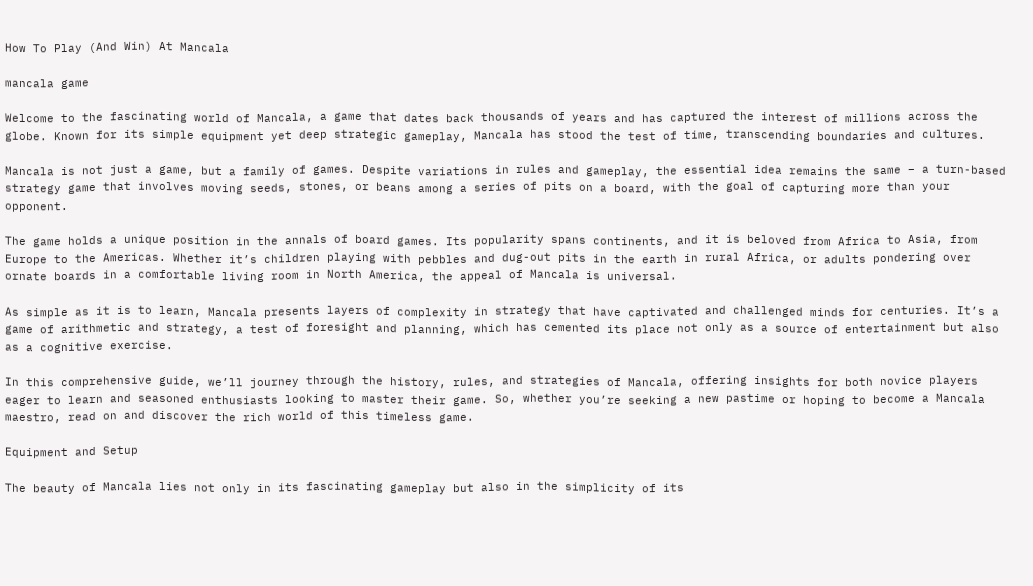How To Play (And Win) At Mancala

mancala game

Welcome to the fascinating world of Mancala, a game that dates back thousands of years and has captured the interest of millions across the globe. Known for its simple equipment yet deep strategic gameplay, Mancala has stood the test of time, transcending boundaries and cultures.

Mancala is not just a game, but a family of games. Despite variations in rules and gameplay, the essential idea remains the same – a turn-based strategy game that involves moving seeds, stones, or beans among a series of pits on a board, with the goal of capturing more than your opponent.

The game holds a unique position in the annals of board games. Its popularity spans continents, and it is beloved from Africa to Asia, from Europe to the Americas. Whether it’s children playing with pebbles and dug-out pits in the earth in rural Africa, or adults pondering over ornate boards in a comfortable living room in North America, the appeal of Mancala is universal.

As simple as it is to learn, Mancala presents layers of complexity in strategy that have captivated and challenged minds for centuries. It’s a game of arithmetic and strategy, a test of foresight and planning, which has cemented its place not only as a source of entertainment but also as a cognitive exercise.

In this comprehensive guide, we’ll journey through the history, rules, and strategies of Mancala, offering insights for both novice players eager to learn and seasoned enthusiasts looking to master their game. So, whether you’re seeking a new pastime or hoping to become a Mancala maestro, read on and discover the rich world of this timeless game.

Equipment and Setup

The beauty of Mancala lies not only in its fascinating gameplay but also in the simplicity of its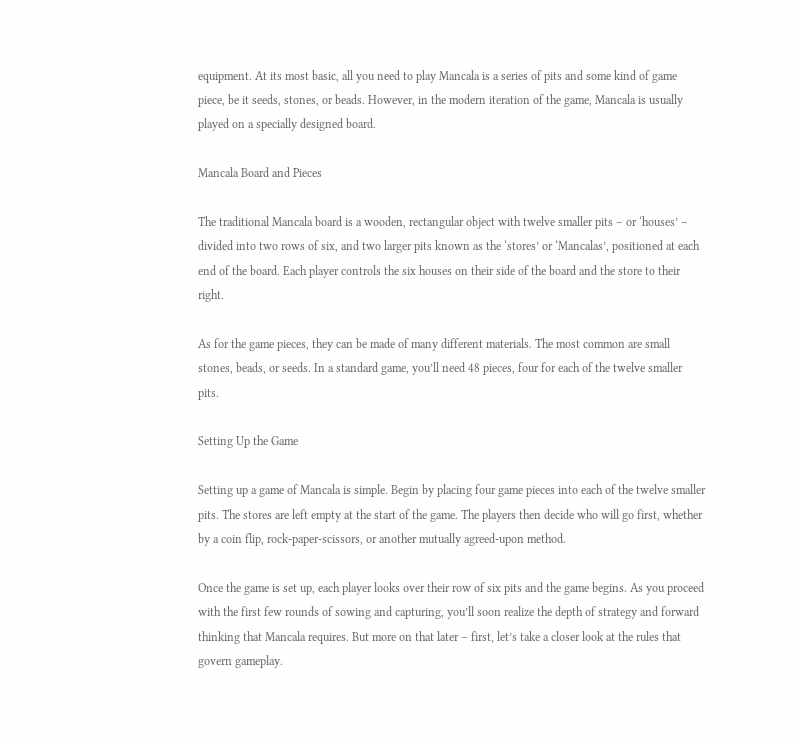equipment. At its most basic, all you need to play Mancala is a series of pits and some kind of game piece, be it seeds, stones, or beads. However, in the modern iteration of the game, Mancala is usually played on a specially designed board.

Mancala Board and Pieces

The traditional Mancala board is a wooden, rectangular object with twelve smaller pits – or ‘houses’ – divided into two rows of six, and two larger pits known as the ‘stores’ or ‘Mancalas’, positioned at each end of the board. Each player controls the six houses on their side of the board and the store to their right.

As for the game pieces, they can be made of many different materials. The most common are small stones, beads, or seeds. In a standard game, you’ll need 48 pieces, four for each of the twelve smaller pits.

Setting Up the Game

Setting up a game of Mancala is simple. Begin by placing four game pieces into each of the twelve smaller pits. The stores are left empty at the start of the game. The players then decide who will go first, whether by a coin flip, rock-paper-scissors, or another mutually agreed-upon method.

Once the game is set up, each player looks over their row of six pits and the game begins. As you proceed with the first few rounds of sowing and capturing, you’ll soon realize the depth of strategy and forward thinking that Mancala requires. But more on that later – first, let’s take a closer look at the rules that govern gameplay.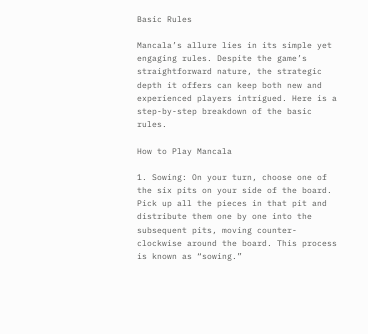Basic Rules

Mancala’s allure lies in its simple yet engaging rules. Despite the game’s straightforward nature, the strategic depth it offers can keep both new and experienced players intrigued. Here is a step-by-step breakdown of the basic rules.

How to Play Mancala

1. Sowing: On your turn, choose one of the six pits on your side of the board. Pick up all the pieces in that pit and distribute them one by one into the subsequent pits, moving counter-clockwise around the board. This process is known as “sowing.”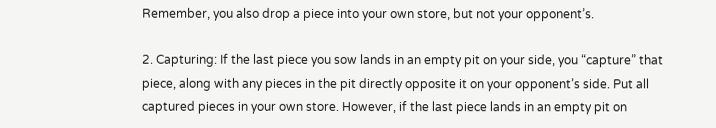Remember, you also drop a piece into your own store, but not your opponent’s.

2. Capturing: If the last piece you sow lands in an empty pit on your side, you “capture” that piece, along with any pieces in the pit directly opposite it on your opponent’s side. Put all captured pieces in your own store. However, if the last piece lands in an empty pit on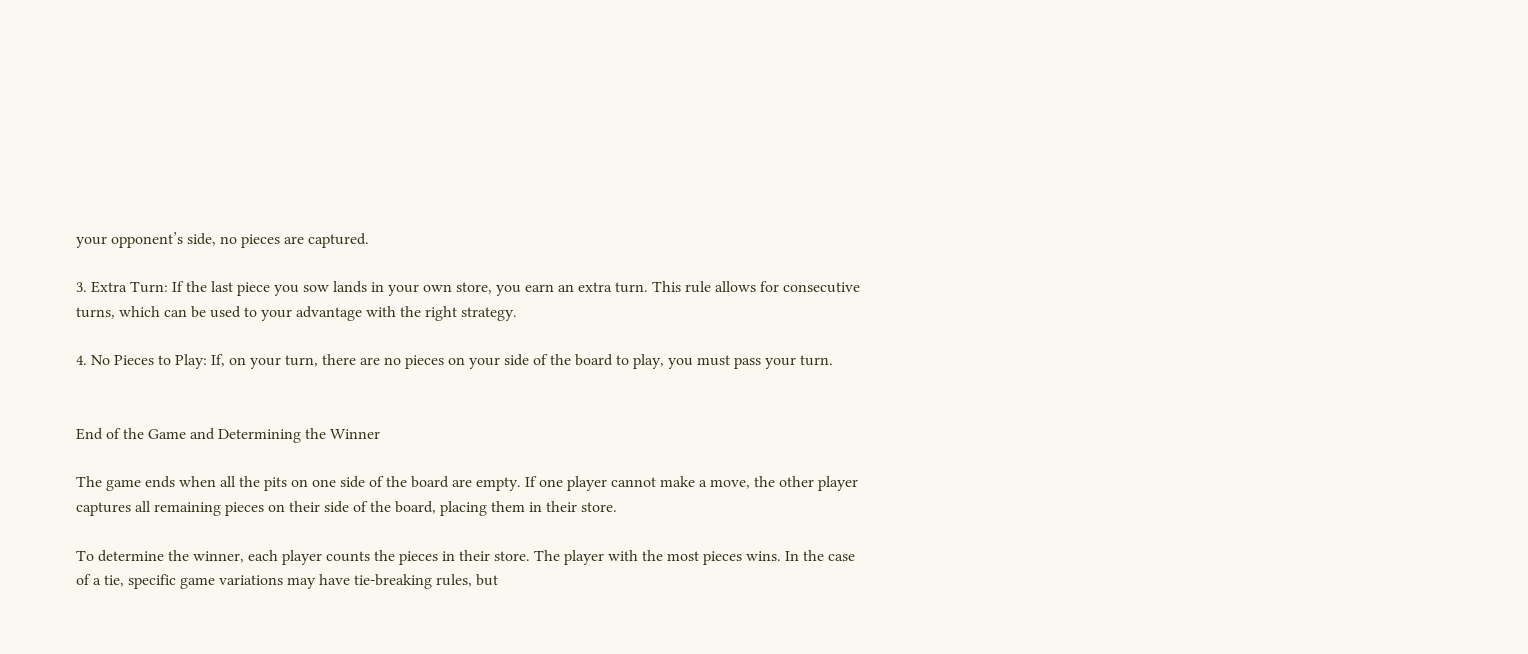your opponent’s side, no pieces are captured.

3. Extra Turn: If the last piece you sow lands in your own store, you earn an extra turn. This rule allows for consecutive turns, which can be used to your advantage with the right strategy.

4. No Pieces to Play: If, on your turn, there are no pieces on your side of the board to play, you must pass your turn.


End of the Game and Determining the Winner

The game ends when all the pits on one side of the board are empty. If one player cannot make a move, the other player captures all remaining pieces on their side of the board, placing them in their store.

To determine the winner, each player counts the pieces in their store. The player with the most pieces wins. In the case of a tie, specific game variations may have tie-breaking rules, but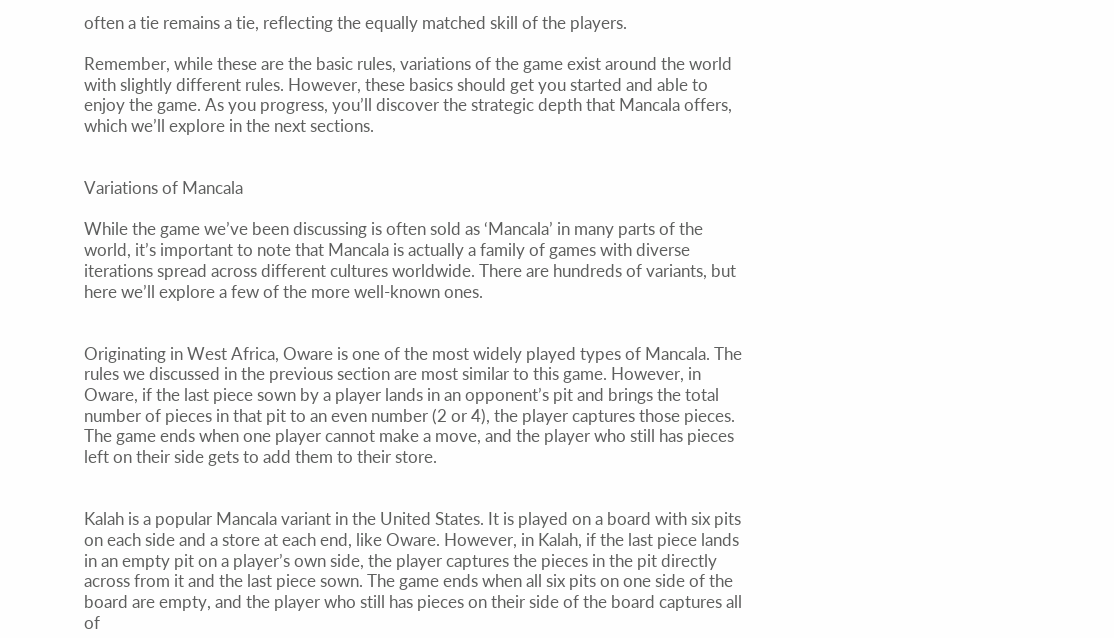often a tie remains a tie, reflecting the equally matched skill of the players.

Remember, while these are the basic rules, variations of the game exist around the world with slightly different rules. However, these basics should get you started and able to enjoy the game. As you progress, you’ll discover the strategic depth that Mancala offers, which we’ll explore in the next sections.


Variations of Mancala

While the game we’ve been discussing is often sold as ‘Mancala’ in many parts of the world, it’s important to note that Mancala is actually a family of games with diverse iterations spread across different cultures worldwide. There are hundreds of variants, but here we’ll explore a few of the more well-known ones.


Originating in West Africa, Oware is one of the most widely played types of Mancala. The rules we discussed in the previous section are most similar to this game. However, in Oware, if the last piece sown by a player lands in an opponent’s pit and brings the total number of pieces in that pit to an even number (2 or 4), the player captures those pieces. The game ends when one player cannot make a move, and the player who still has pieces left on their side gets to add them to their store.


Kalah is a popular Mancala variant in the United States. It is played on a board with six pits on each side and a store at each end, like Oware. However, in Kalah, if the last piece lands in an empty pit on a player’s own side, the player captures the pieces in the pit directly across from it and the last piece sown. The game ends when all six pits on one side of the board are empty, and the player who still has pieces on their side of the board captures all of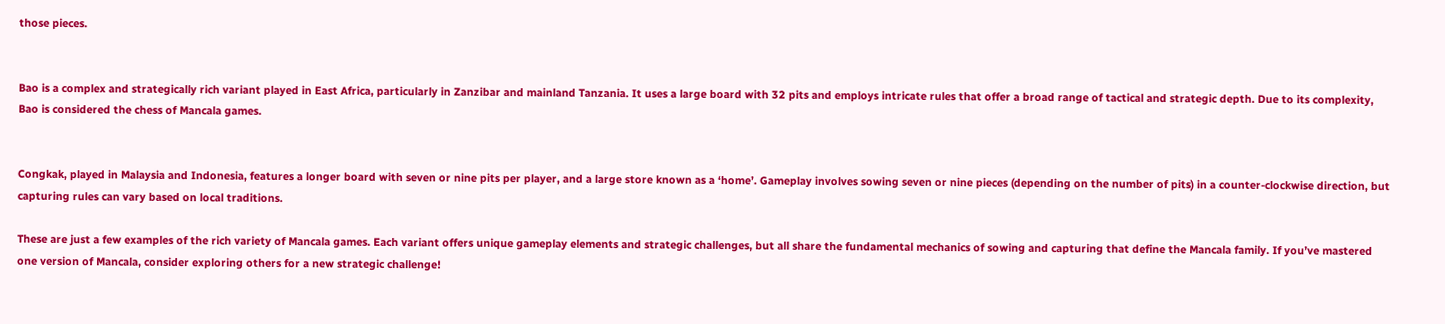those pieces.


Bao is a complex and strategically rich variant played in East Africa, particularly in Zanzibar and mainland Tanzania. It uses a large board with 32 pits and employs intricate rules that offer a broad range of tactical and strategic depth. Due to its complexity, Bao is considered the chess of Mancala games.


Congkak, played in Malaysia and Indonesia, features a longer board with seven or nine pits per player, and a large store known as a ‘home’. Gameplay involves sowing seven or nine pieces (depending on the number of pits) in a counter-clockwise direction, but capturing rules can vary based on local traditions.

These are just a few examples of the rich variety of Mancala games. Each variant offers unique gameplay elements and strategic challenges, but all share the fundamental mechanics of sowing and capturing that define the Mancala family. If you’ve mastered one version of Mancala, consider exploring others for a new strategic challenge!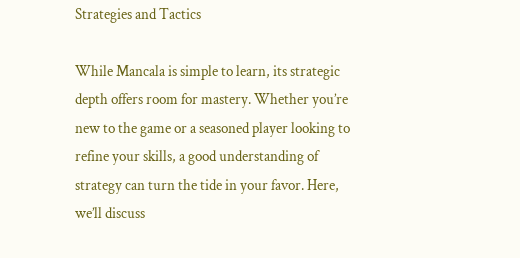Strategies and Tactics

While Mancala is simple to learn, its strategic depth offers room for mastery. Whether you’re new to the game or a seasoned player looking to refine your skills, a good understanding of strategy can turn the tide in your favor. Here, we’ll discuss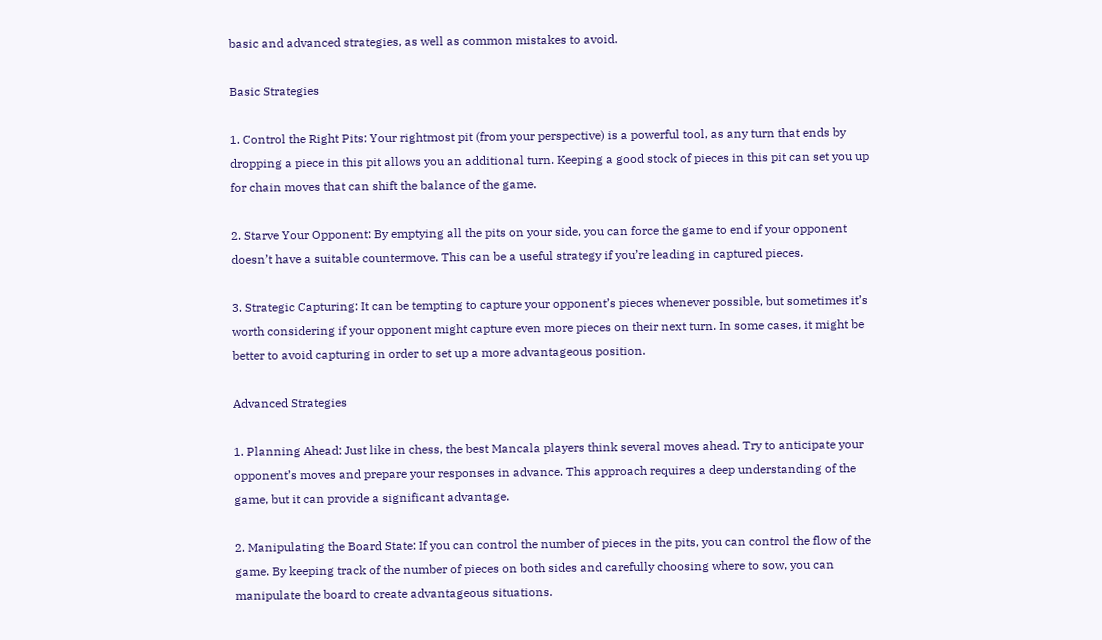basic and advanced strategies, as well as common mistakes to avoid.

Basic Strategies

1. Control the Right Pits: Your rightmost pit (from your perspective) is a powerful tool, as any turn that ends by dropping a piece in this pit allows you an additional turn. Keeping a good stock of pieces in this pit can set you up for chain moves that can shift the balance of the game.

2. Starve Your Opponent: By emptying all the pits on your side, you can force the game to end if your opponent doesn’t have a suitable countermove. This can be a useful strategy if you’re leading in captured pieces.

3. Strategic Capturing: It can be tempting to capture your opponent’s pieces whenever possible, but sometimes it’s worth considering if your opponent might capture even more pieces on their next turn. In some cases, it might be better to avoid capturing in order to set up a more advantageous position.

Advanced Strategies

1. Planning Ahead: Just like in chess, the best Mancala players think several moves ahead. Try to anticipate your opponent’s moves and prepare your responses in advance. This approach requires a deep understanding of the game, but it can provide a significant advantage.

2. Manipulating the Board State: If you can control the number of pieces in the pits, you can control the flow of the game. By keeping track of the number of pieces on both sides and carefully choosing where to sow, you can manipulate the board to create advantageous situations.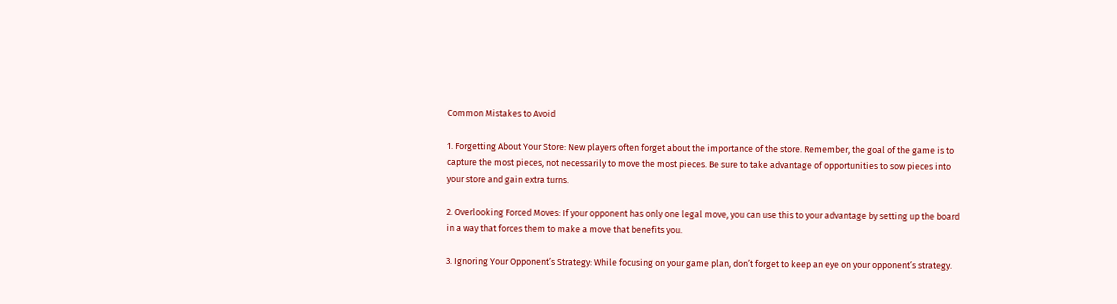Common Mistakes to Avoid

1. Forgetting About Your Store: New players often forget about the importance of the store. Remember, the goal of the game is to capture the most pieces, not necessarily to move the most pieces. Be sure to take advantage of opportunities to sow pieces into your store and gain extra turns.

2. Overlooking Forced Moves: If your opponent has only one legal move, you can use this to your advantage by setting up the board in a way that forces them to make a move that benefits you.

3. Ignoring Your Opponent’s Strategy: While focusing on your game plan, don’t forget to keep an eye on your opponent’s strategy.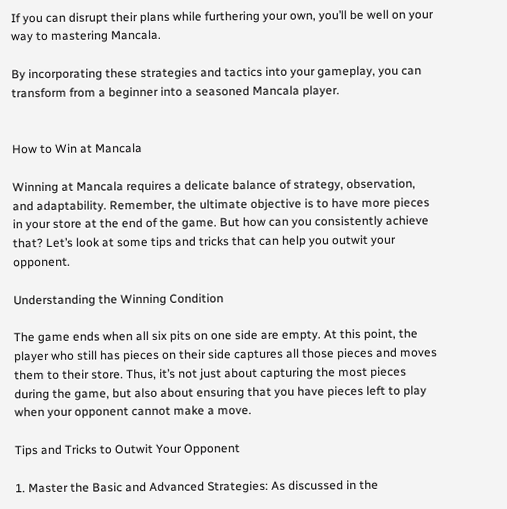If you can disrupt their plans while furthering your own, you’ll be well on your way to mastering Mancala.

By incorporating these strategies and tactics into your gameplay, you can transform from a beginner into a seasoned Mancala player.


How to Win at Mancala

Winning at Mancala requires a delicate balance of strategy, observation, and adaptability. Remember, the ultimate objective is to have more pieces in your store at the end of the game. But how can you consistently achieve that? Let’s look at some tips and tricks that can help you outwit your opponent.

Understanding the Winning Condition

The game ends when all six pits on one side are empty. At this point, the player who still has pieces on their side captures all those pieces and moves them to their store. Thus, it’s not just about capturing the most pieces during the game, but also about ensuring that you have pieces left to play when your opponent cannot make a move.

Tips and Tricks to Outwit Your Opponent

1. Master the Basic and Advanced Strategies: As discussed in the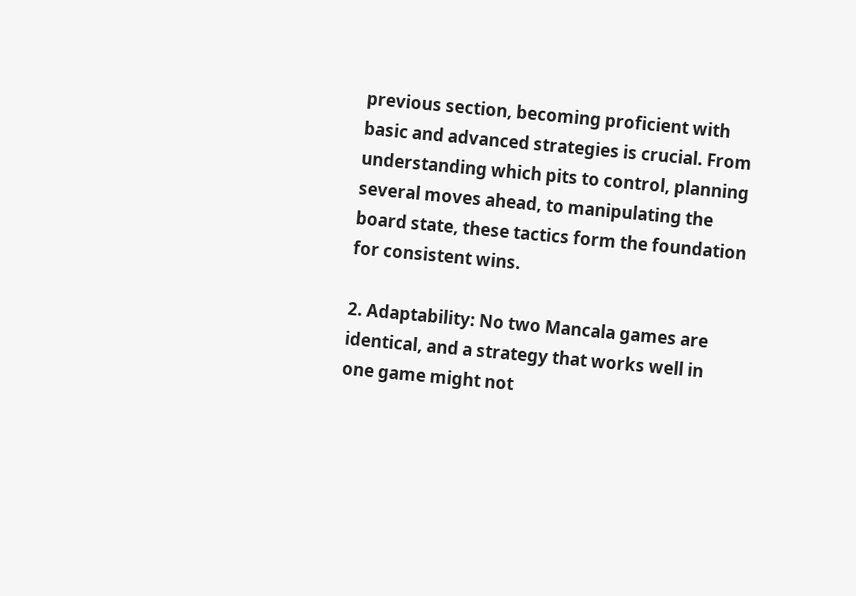previous section, becoming proficient with basic and advanced strategies is crucial. From understanding which pits to control, planning several moves ahead, to manipulating the board state, these tactics form the foundation for consistent wins.

2. Adaptability: No two Mancala games are identical, and a strategy that works well in one game might not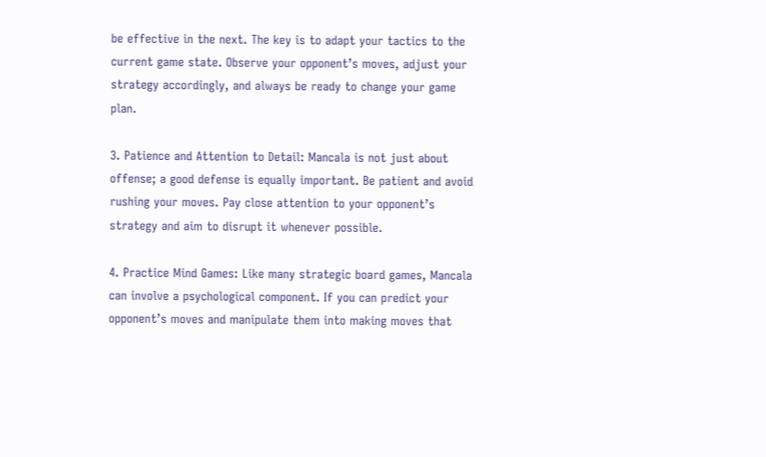be effective in the next. The key is to adapt your tactics to the current game state. Observe your opponent’s moves, adjust your strategy accordingly, and always be ready to change your game plan.

3. Patience and Attention to Detail: Mancala is not just about offense; a good defense is equally important. Be patient and avoid rushing your moves. Pay close attention to your opponent’s strategy and aim to disrupt it whenever possible.

4. Practice Mind Games: Like many strategic board games, Mancala can involve a psychological component. If you can predict your opponent’s moves and manipulate them into making moves that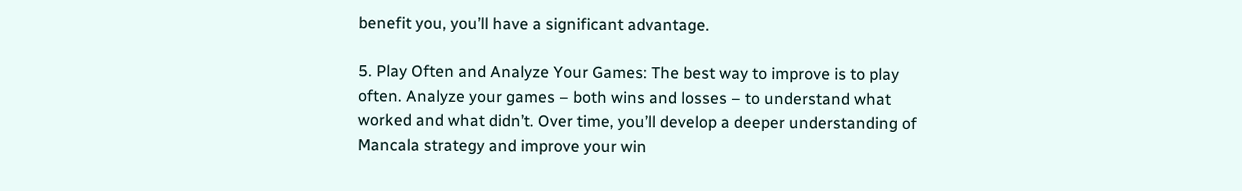benefit you, you’ll have a significant advantage.

5. Play Often and Analyze Your Games: The best way to improve is to play often. Analyze your games – both wins and losses – to understand what worked and what didn’t. Over time, you’ll develop a deeper understanding of Mancala strategy and improve your win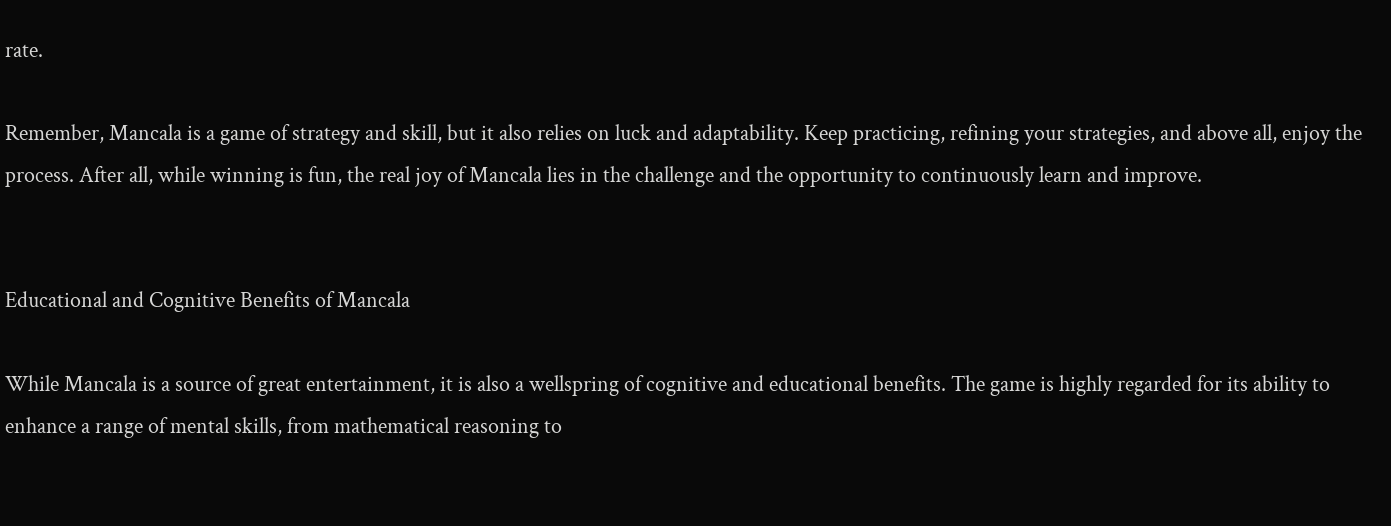rate.

Remember, Mancala is a game of strategy and skill, but it also relies on luck and adaptability. Keep practicing, refining your strategies, and above all, enjoy the process. After all, while winning is fun, the real joy of Mancala lies in the challenge and the opportunity to continuously learn and improve.


Educational and Cognitive Benefits of Mancala

While Mancala is a source of great entertainment, it is also a wellspring of cognitive and educational benefits. The game is highly regarded for its ability to enhance a range of mental skills, from mathematical reasoning to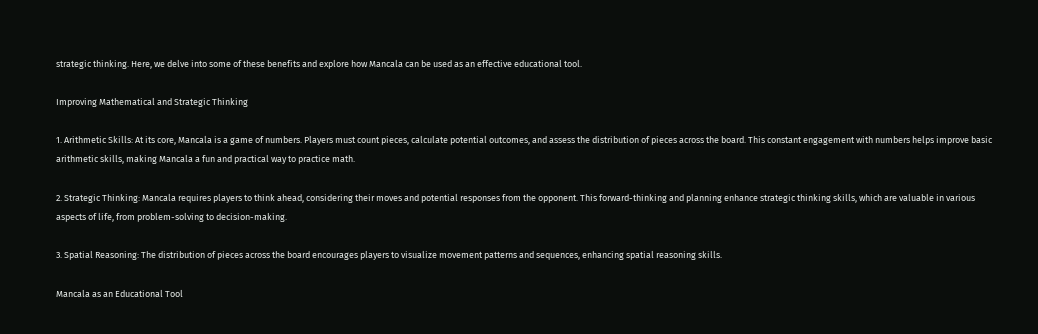strategic thinking. Here, we delve into some of these benefits and explore how Mancala can be used as an effective educational tool.

Improving Mathematical and Strategic Thinking

1. Arithmetic Skills: At its core, Mancala is a game of numbers. Players must count pieces, calculate potential outcomes, and assess the distribution of pieces across the board. This constant engagement with numbers helps improve basic arithmetic skills, making Mancala a fun and practical way to practice math.

2. Strategic Thinking: Mancala requires players to think ahead, considering their moves and potential responses from the opponent. This forward-thinking and planning enhance strategic thinking skills, which are valuable in various aspects of life, from problem-solving to decision-making.

3. Spatial Reasoning: The distribution of pieces across the board encourages players to visualize movement patterns and sequences, enhancing spatial reasoning skills.

Mancala as an Educational Tool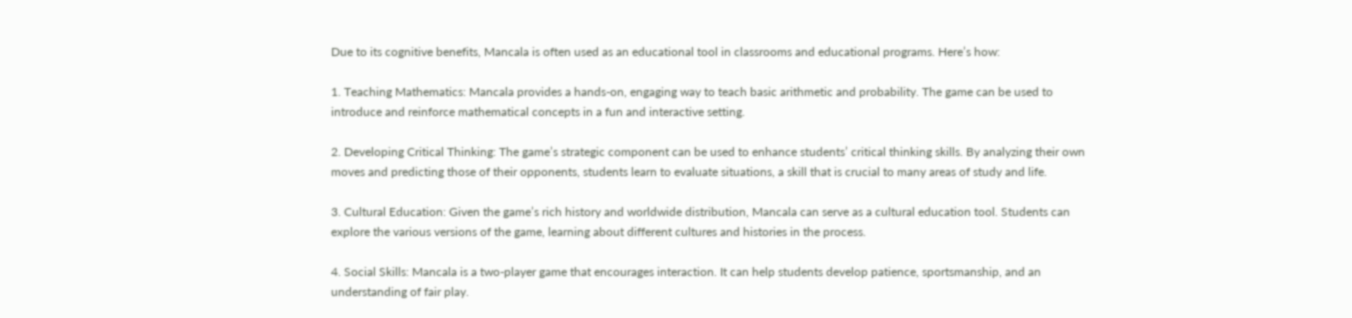Due to its cognitive benefits, Mancala is often used as an educational tool in classrooms and educational programs. Here’s how:

1. Teaching Mathematics: Mancala provides a hands-on, engaging way to teach basic arithmetic and probability. The game can be used to introduce and reinforce mathematical concepts in a fun and interactive setting.

2. Developing Critical Thinking: The game’s strategic component can be used to enhance students’ critical thinking skills. By analyzing their own moves and predicting those of their opponents, students learn to evaluate situations, a skill that is crucial to many areas of study and life.

3. Cultural Education: Given the game’s rich history and worldwide distribution, Mancala can serve as a cultural education tool. Students can explore the various versions of the game, learning about different cultures and histories in the process.

4. Social Skills: Mancala is a two-player game that encourages interaction. It can help students develop patience, sportsmanship, and an understanding of fair play.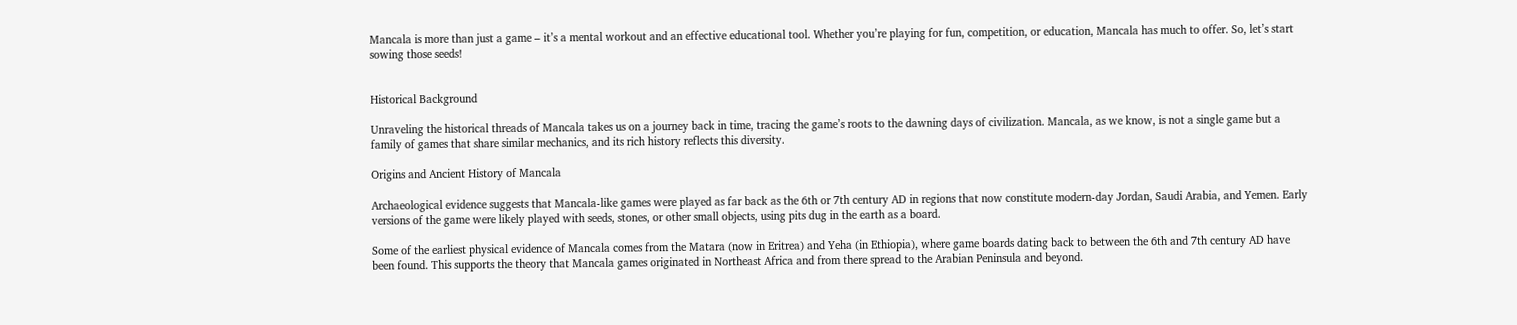Mancala is more than just a game – it’s a mental workout and an effective educational tool. Whether you’re playing for fun, competition, or education, Mancala has much to offer. So, let’s start sowing those seeds!


Historical Background

Unraveling the historical threads of Mancala takes us on a journey back in time, tracing the game’s roots to the dawning days of civilization. Mancala, as we know, is not a single game but a family of games that share similar mechanics, and its rich history reflects this diversity.

Origins and Ancient History of Mancala

Archaeological evidence suggests that Mancala-like games were played as far back as the 6th or 7th century AD in regions that now constitute modern-day Jordan, Saudi Arabia, and Yemen. Early versions of the game were likely played with seeds, stones, or other small objects, using pits dug in the earth as a board.

Some of the earliest physical evidence of Mancala comes from the Matara (now in Eritrea) and Yeha (in Ethiopia), where game boards dating back to between the 6th and 7th century AD have been found. This supports the theory that Mancala games originated in Northeast Africa and from there spread to the Arabian Peninsula and beyond.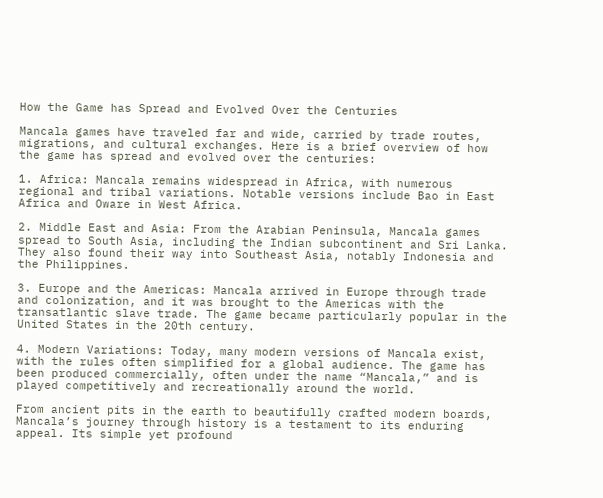How the Game has Spread and Evolved Over the Centuries

Mancala games have traveled far and wide, carried by trade routes, migrations, and cultural exchanges. Here is a brief overview of how the game has spread and evolved over the centuries:

1. Africa: Mancala remains widespread in Africa, with numerous regional and tribal variations. Notable versions include Bao in East Africa and Oware in West Africa.

2. Middle East and Asia: From the Arabian Peninsula, Mancala games spread to South Asia, including the Indian subcontinent and Sri Lanka. They also found their way into Southeast Asia, notably Indonesia and the Philippines.

3. Europe and the Americas: Mancala arrived in Europe through trade and colonization, and it was brought to the Americas with the transatlantic slave trade. The game became particularly popular in the United States in the 20th century.

4. Modern Variations: Today, many modern versions of Mancala exist, with the rules often simplified for a global audience. The game has been produced commercially, often under the name “Mancala,” and is played competitively and recreationally around the world.

From ancient pits in the earth to beautifully crafted modern boards, Mancala’s journey through history is a testament to its enduring appeal. Its simple yet profound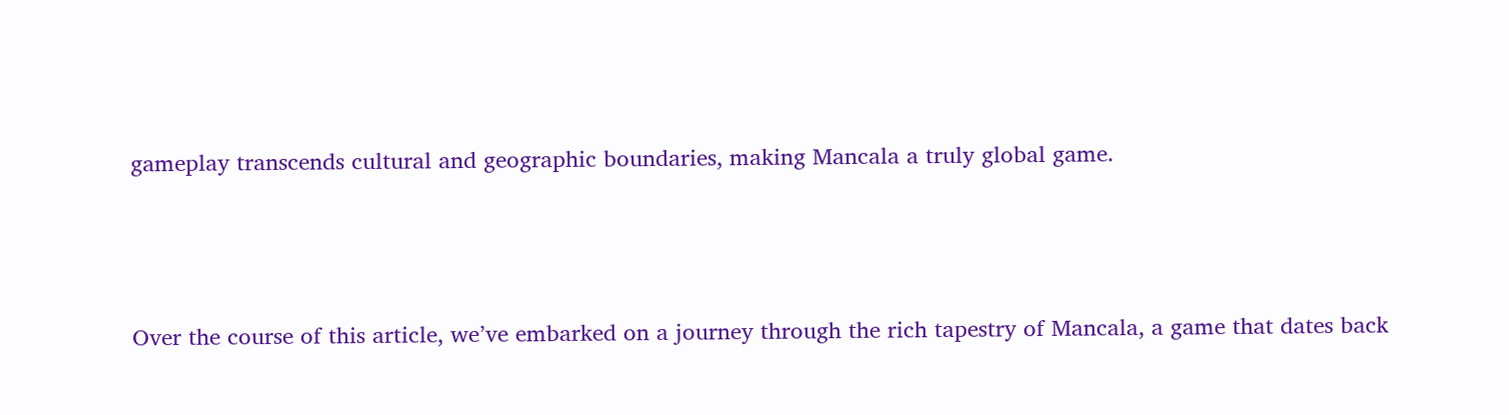gameplay transcends cultural and geographic boundaries, making Mancala a truly global game.



Over the course of this article, we’ve embarked on a journey through the rich tapestry of Mancala, a game that dates back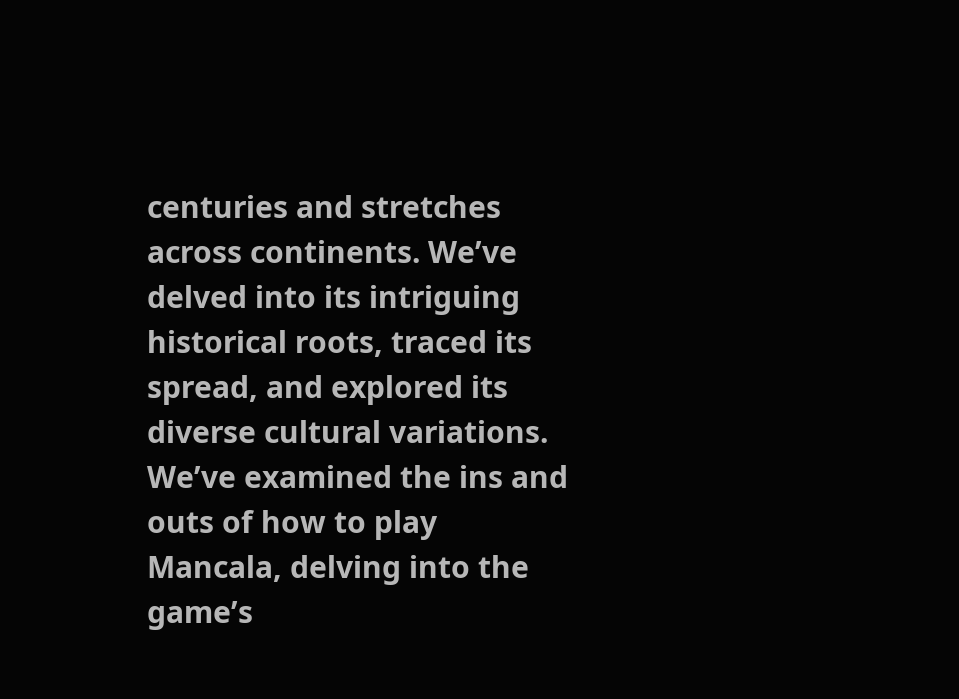centuries and stretches across continents. We’ve delved into its intriguing historical roots, traced its spread, and explored its diverse cultural variations. We’ve examined the ins and outs of how to play Mancala, delving into the game’s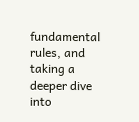fundamental rules, and taking a deeper dive into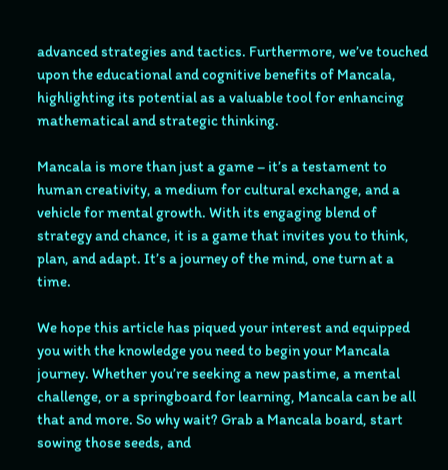advanced strategies and tactics. Furthermore, we’ve touched upon the educational and cognitive benefits of Mancala, highlighting its potential as a valuable tool for enhancing mathematical and strategic thinking.

Mancala is more than just a game – it’s a testament to human creativity, a medium for cultural exchange, and a vehicle for mental growth. With its engaging blend of strategy and chance, it is a game that invites you to think, plan, and adapt. It’s a journey of the mind, one turn at a time.

We hope this article has piqued your interest and equipped you with the knowledge you need to begin your Mancala journey. Whether you’re seeking a new pastime, a mental challenge, or a springboard for learning, Mancala can be all that and more. So why wait? Grab a Mancala board, start sowing those seeds, and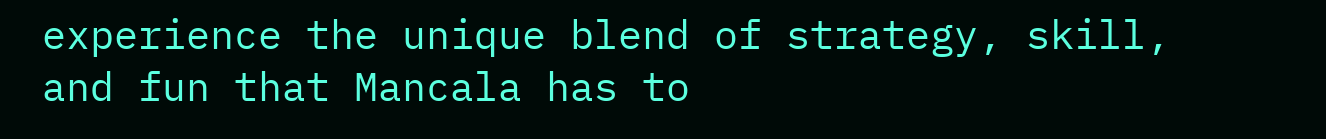experience the unique blend of strategy, skill, and fun that Mancala has to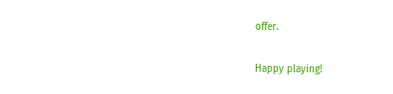offer.

Happy playing!